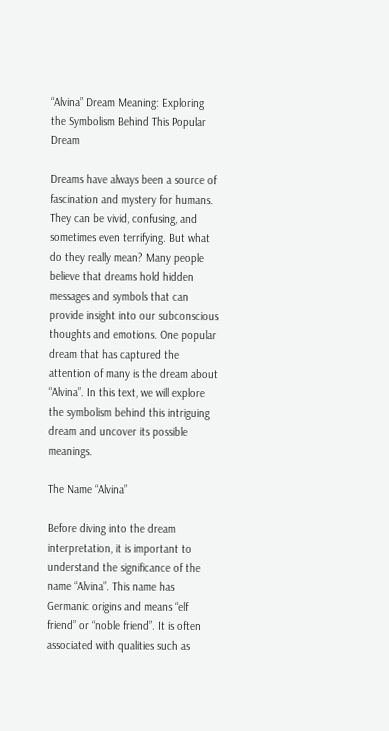“Alvina” Dream Meaning: Exploring the Symbolism Behind This Popular Dream

Dreams have always been a source of fascination and mystery for humans. They can be vivid, confusing, and sometimes even terrifying. But what do they really mean? Many people believe that dreams hold hidden messages and symbols that can provide insight into our subconscious thoughts and emotions. One popular dream that has captured the attention of many is the dream about “Alvina”. In this text, we will explore the symbolism behind this intriguing dream and uncover its possible meanings.

The Name “Alvina”

Before diving into the dream interpretation, it is important to understand the significance of the name “Alvina”. This name has Germanic origins and means “elf friend” or “noble friend”. It is often associated with qualities such as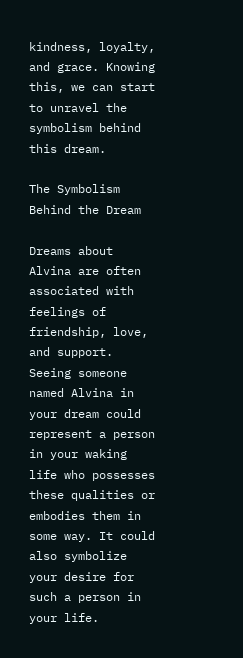kindness, loyalty, and grace. Knowing this, we can start to unravel the symbolism behind this dream.

The Symbolism Behind the Dream

Dreams about Alvina are often associated with feelings of friendship, love, and support. Seeing someone named Alvina in your dream could represent a person in your waking life who possesses these qualities or embodies them in some way. It could also symbolize your desire for such a person in your life.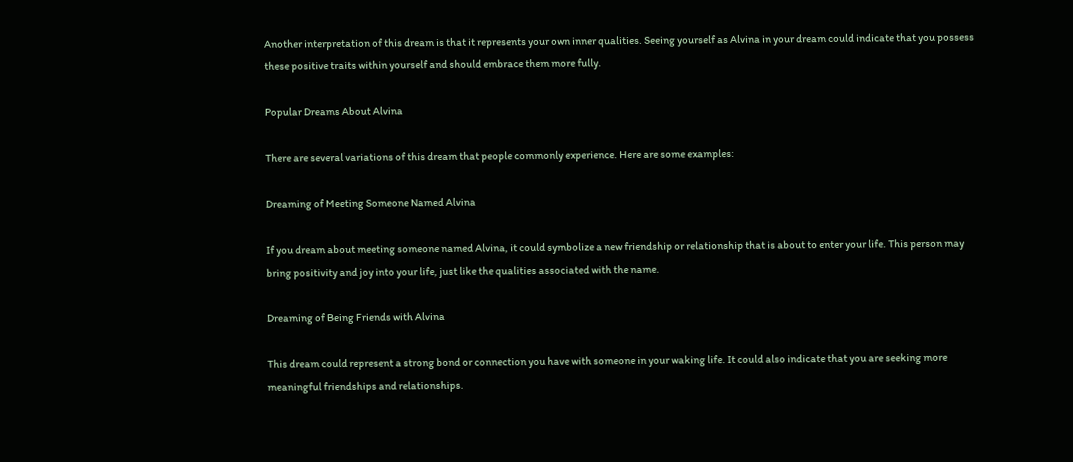Another interpretation of this dream is that it represents your own inner qualities. Seeing yourself as Alvina in your dream could indicate that you possess these positive traits within yourself and should embrace them more fully.

Popular Dreams About Alvina

There are several variations of this dream that people commonly experience. Here are some examples:

Dreaming of Meeting Someone Named Alvina

If you dream about meeting someone named Alvina, it could symbolize a new friendship or relationship that is about to enter your life. This person may bring positivity and joy into your life, just like the qualities associated with the name.

Dreaming of Being Friends with Alvina

This dream could represent a strong bond or connection you have with someone in your waking life. It could also indicate that you are seeking more meaningful friendships and relationships.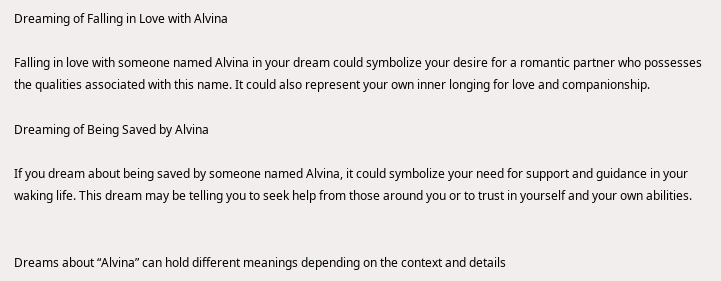Dreaming of Falling in Love with Alvina

Falling in love with someone named Alvina in your dream could symbolize your desire for a romantic partner who possesses the qualities associated with this name. It could also represent your own inner longing for love and companionship.

Dreaming of Being Saved by Alvina

If you dream about being saved by someone named Alvina, it could symbolize your need for support and guidance in your waking life. This dream may be telling you to seek help from those around you or to trust in yourself and your own abilities.


Dreams about “Alvina” can hold different meanings depending on the context and details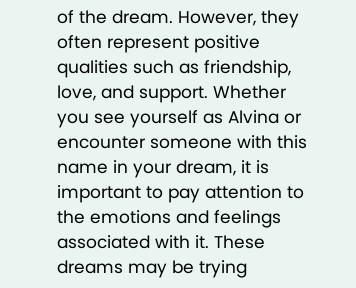of the dream. However, they often represent positive qualities such as friendship, love, and support. Whether you see yourself as Alvina or encounter someone with this name in your dream, it is important to pay attention to the emotions and feelings associated with it. These dreams may be trying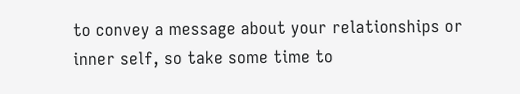to convey a message about your relationships or inner self, so take some time to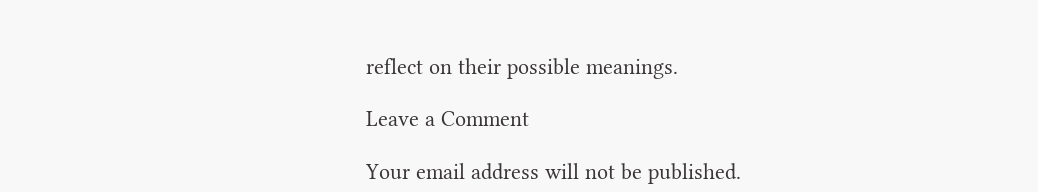reflect on their possible meanings.

Leave a Comment

Your email address will not be published.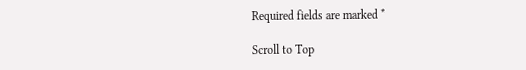Required fields are marked *

Scroll to Top